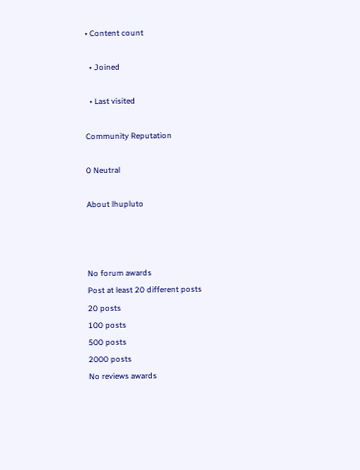• Content count

  • Joined

  • Last visited

Community Reputation

0 Neutral

About lhupluto



No forum awards
Post at least 20 different posts
20 posts
100 posts
500 posts
2000 posts
No reviews awards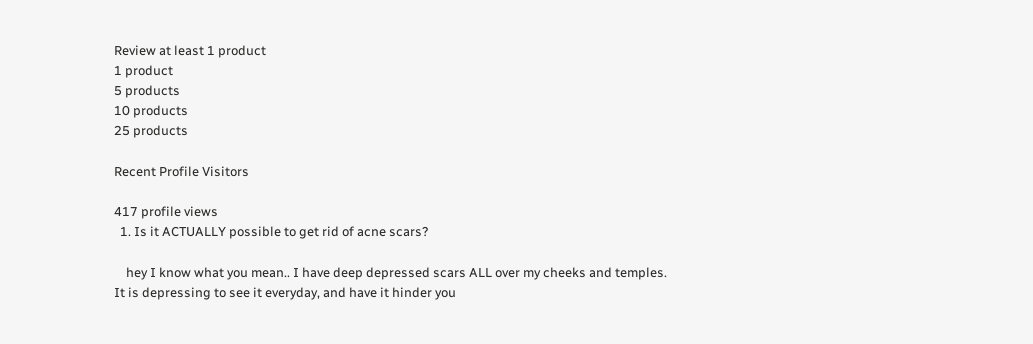Review at least 1 product
1 product
5 products
10 products
25 products

Recent Profile Visitors

417 profile views
  1. Is it ACTUALLY possible to get rid of acne scars?

    hey I know what you mean.. I have deep depressed scars ALL over my cheeks and temples. It is depressing to see it everyday, and have it hinder you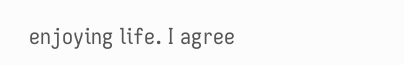enjoying life. I agree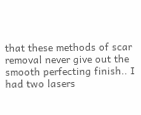that these methods of scar removal never give out the smooth perfecting finish.. I had two lasers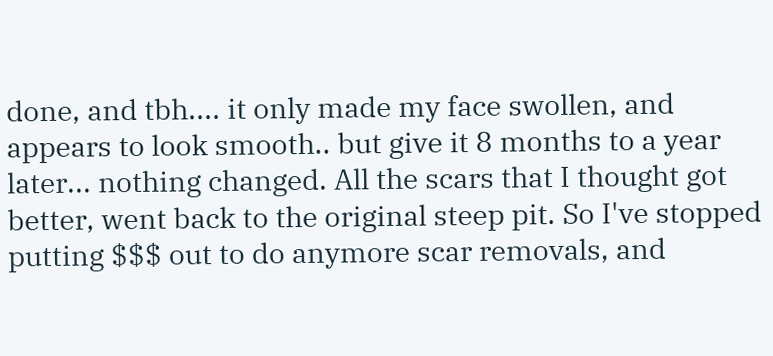done, and tbh.... it only made my face swollen, and appears to look smooth.. but give it 8 months to a year later... nothing changed. All the scars that I thought got better, went back to the original steep pit. So I've stopped putting $$$ out to do anymore scar removals, and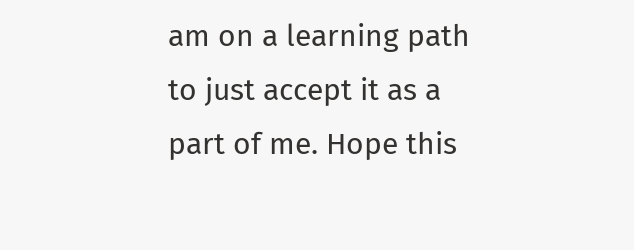am on a learning path to just accept it as a part of me. Hope this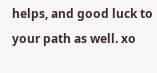helps, and good luck to your path as well. xo